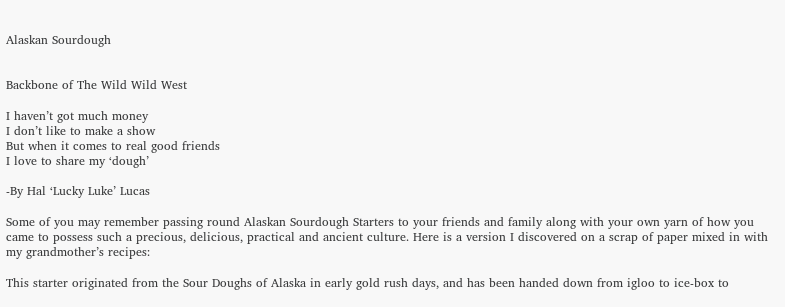Alaskan Sourdough


Backbone of The Wild Wild West

I haven’t got much money
I don’t like to make a show
But when it comes to real good friends
I love to share my ‘dough’

-By Hal ‘Lucky Luke’ Lucas

Some of you may remember passing round Alaskan Sourdough Starters to your friends and family along with your own yarn of how you came to possess such a precious, delicious, practical and ancient culture. Here is a version I discovered on a scrap of paper mixed in with my grandmother’s recipes:

This starter originated from the Sour Doughs of Alaska in early gold rush days, and has been handed down from igloo to ice-box to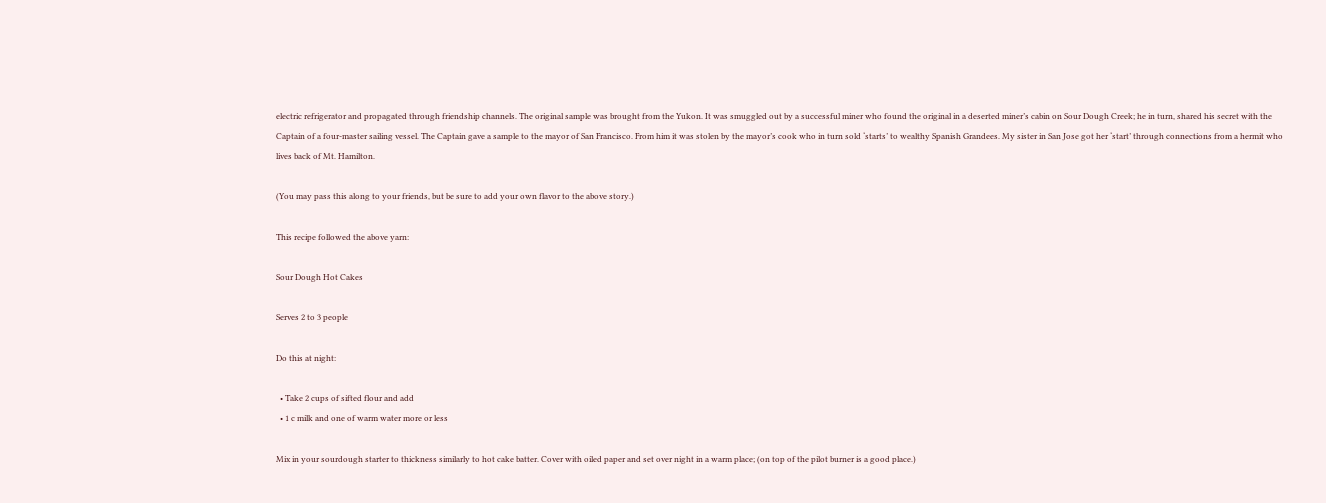electric refrigerator and propagated through friendship channels. The original sample was brought from the Yukon. It was smuggled out by a successful miner who found the original in a deserted miner’s cabin on Sour Dough Creek; he in turn, shared his secret with the Captain of a four-master sailing vessel. The Captain gave a sample to the mayor of San Francisco. From him it was stolen by the mayor’s cook who in turn sold ‘starts’ to wealthy Spanish Grandees. My sister in San Jose got her ‘start’ through connections from a hermit who lives back of Mt. Hamilton.

(You may pass this along to your friends, but be sure to add your own flavor to the above story.)

This recipe followed the above yarn:

Sour Dough Hot Cakes

Serves 2 to 3 people

Do this at night:

  • Take 2 cups of sifted flour and add
  • 1 c milk and one of warm water more or less

Mix in your sourdough starter to thickness similarly to hot cake batter. Cover with oiled paper and set over night in a warm place; (on top of the pilot burner is a good place.)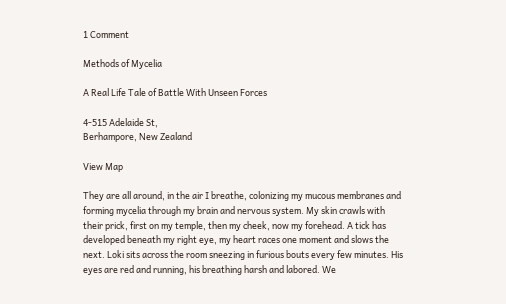1 Comment

Methods of Mycelia

A Real Life Tale of Battle With Unseen Forces

4-515 Adelaide St,
Berhampore, New Zealand

View Map

They are all around, in the air I breathe, colonizing my mucous membranes and forming mycelia through my brain and nervous system. My skin crawls with their prick, first on my temple, then my cheek, now my forehead. A tick has developed beneath my right eye, my heart races one moment and slows the next. Loki sits across the room sneezing in furious bouts every few minutes. His eyes are red and running, his breathing harsh and labored. We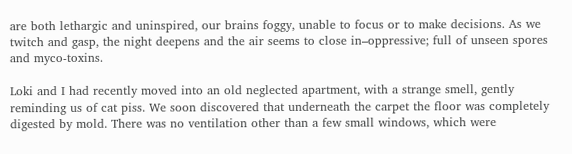are both lethargic and uninspired, our brains foggy, unable to focus or to make decisions. As we twitch and gasp, the night deepens and the air seems to close in–oppressive; full of unseen spores and myco-toxins.

Loki and I had recently moved into an old neglected apartment, with a strange smell, gently reminding us of cat piss. We soon discovered that underneath the carpet the floor was completely digested by mold. There was no ventilation other than a few small windows, which were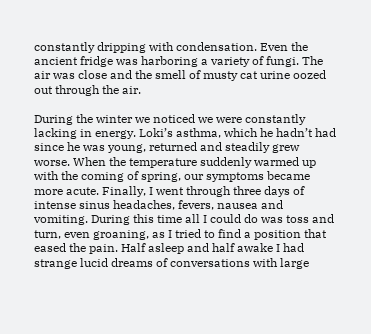constantly dripping with condensation. Even the ancient fridge was harboring a variety of fungi. The air was close and the smell of musty cat urine oozed out through the air.

During the winter we noticed we were constantly lacking in energy. Loki’s asthma, which he hadn’t had since he was young, returned and steadily grew worse. When the temperature suddenly warmed up with the coming of spring, our symptoms became more acute. Finally, I went through three days of intense sinus headaches, fevers, nausea and vomiting. During this time all I could do was toss and turn, even groaning, as I tried to find a position that eased the pain. Half asleep and half awake I had strange lucid dreams of conversations with large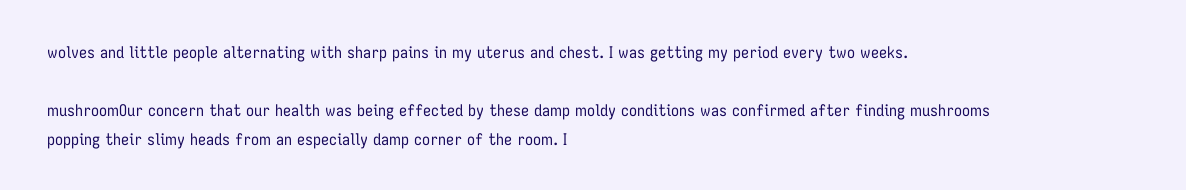wolves and little people alternating with sharp pains in my uterus and chest. I was getting my period every two weeks.

mushroomOur concern that our health was being effected by these damp moldy conditions was confirmed after finding mushrooms popping their slimy heads from an especially damp corner of the room. I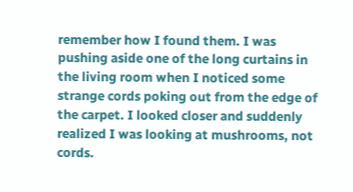remember how I found them. I was pushing aside one of the long curtains in the living room when I noticed some strange cords poking out from the edge of the carpet. I looked closer and suddenly realized I was looking at mushrooms, not cords.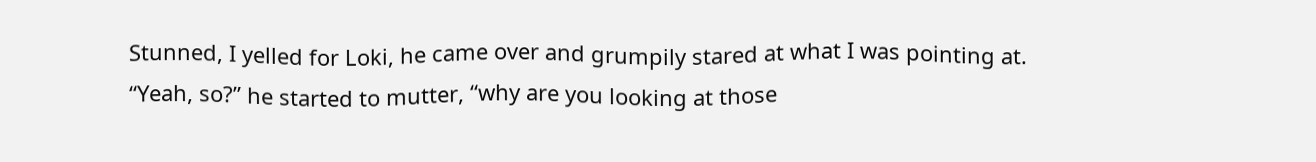Stunned, I yelled for Loki, he came over and grumpily stared at what I was pointing at.
“Yeah, so?” he started to mutter, “why are you looking at those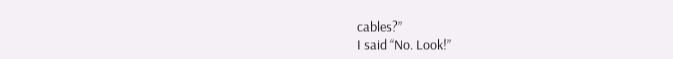cables?”
I said “No. Look!”